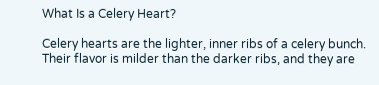What Is a Celery Heart?

Celery hearts are the lighter, inner ribs of a celery bunch. Their flavor is milder than the darker ribs, and they are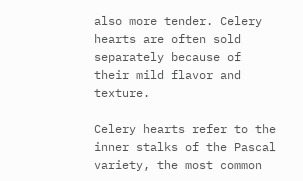also more tender. Celery hearts are often sold separately because of their mild flavor and texture.

Celery hearts refer to the inner stalks of the Pascal variety, the most common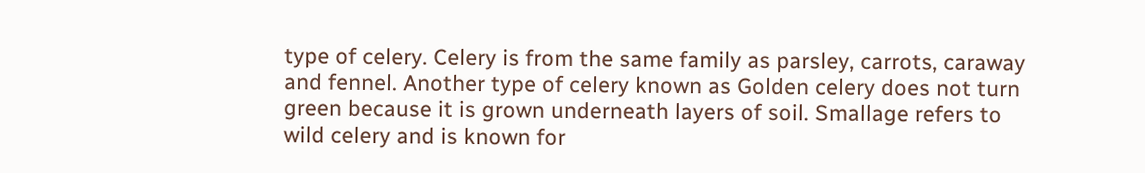type of celery. Celery is from the same family as parsley, carrots, caraway and fennel. Another type of celery known as Golden celery does not turn green because it is grown underneath layers of soil. Smallage refers to wild celery and is known for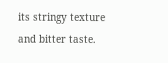its stringy texture and bitter taste.